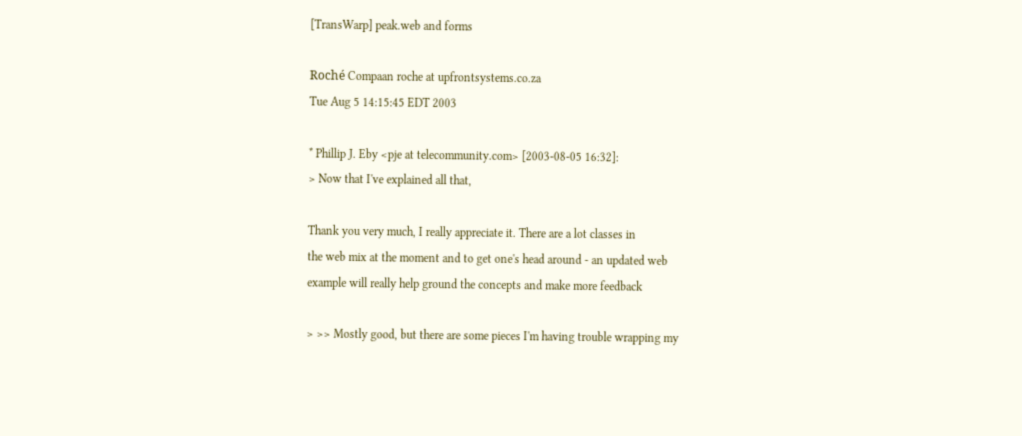[TransWarp] peak.web and forms

Roché Compaan roche at upfrontsystems.co.za
Tue Aug 5 14:15:45 EDT 2003

* Phillip J. Eby <pje at telecommunity.com> [2003-08-05 16:32]:
> Now that I've explained all that,

Thank you very much, I really appreciate it. There are a lot classes in
the web mix at the moment and to get one's head around - an updated web
example will really help ground the concepts and make more feedback

> >> Mostly good, but there are some pieces I'm having trouble wrapping my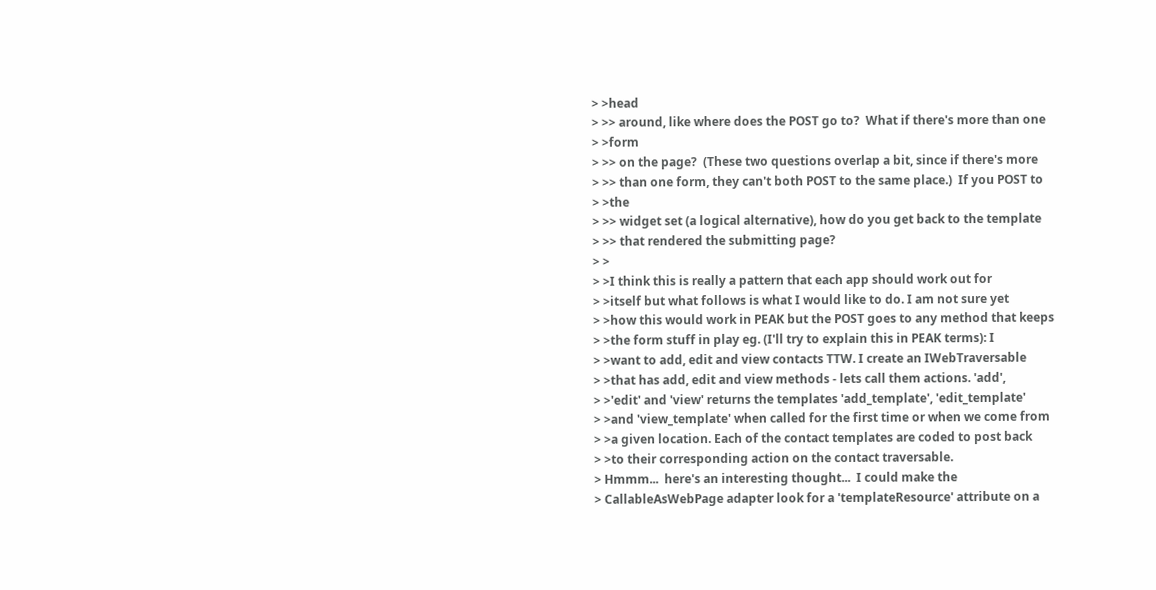> >head
> >> around, like where does the POST go to?  What if there's more than one
> >form
> >> on the page?  (These two questions overlap a bit, since if there's more
> >> than one form, they can't both POST to the same place.)  If you POST to
> >the
> >> widget set (a logical alternative), how do you get back to the template
> >> that rendered the submitting page?
> >
> >I think this is really a pattern that each app should work out for
> >itself but what follows is what I would like to do. I am not sure yet
> >how this would work in PEAK but the POST goes to any method that keeps
> >the form stuff in play eg. (I'll try to explain this in PEAK terms): I
> >want to add, edit and view contacts TTW. I create an IWebTraversable
> >that has add, edit and view methods - lets call them actions. 'add',
> >'edit' and 'view' returns the templates 'add_template', 'edit_template'
> >and 'view_template' when called for the first time or when we come from
> >a given location. Each of the contact templates are coded to post back
> >to their corresponding action on the contact traversable.
> Hmmm...  here's an interesting thought...  I could make the
> CallableAsWebPage adapter look for a 'templateResource' attribute on a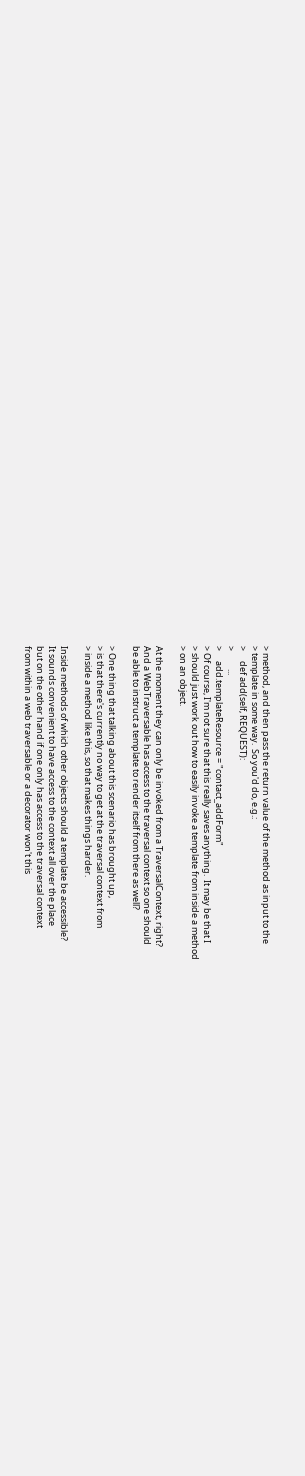> method, and then pass the return value of the method as input to the
> template in some way.  So you'd do, e.g.:
>     def add(self, REQUEST):
>         ...
>     add.templateResource = "contact_addForm"
> Of course, I'm not sure that this really saves anything.  It may be that I
> should just work out how to easily invoke a template from inside a method
> on an object.

At the moment they can only be invoked from a TraversalContext, right?
And a WebTraversable has access to the traversal context so one should
be able to instruct a template to render itself from there as well?

> One thing that talking about this scenario has brought up,
> is that there's currently no way to get at the traversal context from
> inside a method like this, so that makes things harder.

Inside methods of which other objects should a template be accessible?
It sounds convenient to have access to the context all over the place
but on the other hand if one only has access to the traversal context
from within a web traversable or a decorator won't this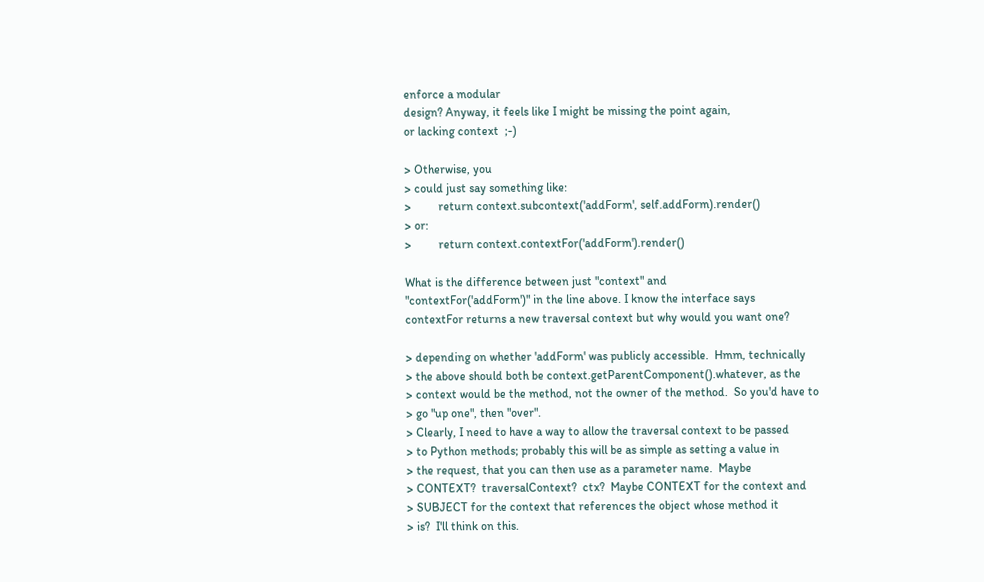enforce a modular
design? Anyway, it feels like I might be missing the point again,
or lacking context  ;-)

> Otherwise, you
> could just say something like:
>         return context.subcontext('addForm', self.addForm).render()
> or:
>         return context.contextFor('addForm').render()

What is the difference between just "context" and
"contextFor('addForm')" in the line above. I know the interface says
contextFor returns a new traversal context but why would you want one?

> depending on whether 'addForm' was publicly accessible.  Hmm, technically
> the above should both be context.getParentComponent().whatever, as the
> context would be the method, not the owner of the method.  So you'd have to
> go "up one", then "over".
> Clearly, I need to have a way to allow the traversal context to be passed
> to Python methods; probably this will be as simple as setting a value in
> the request, that you can then use as a parameter name.  Maybe
> CONTEXT?  traversalContext?  ctx?  Maybe CONTEXT for the context and
> SUBJECT for the context that references the object whose method it
> is?  I'll think on this.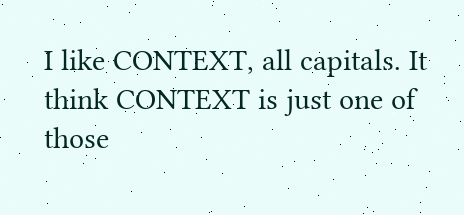I like CONTEXT, all capitals. It think CONTEXT is just one of those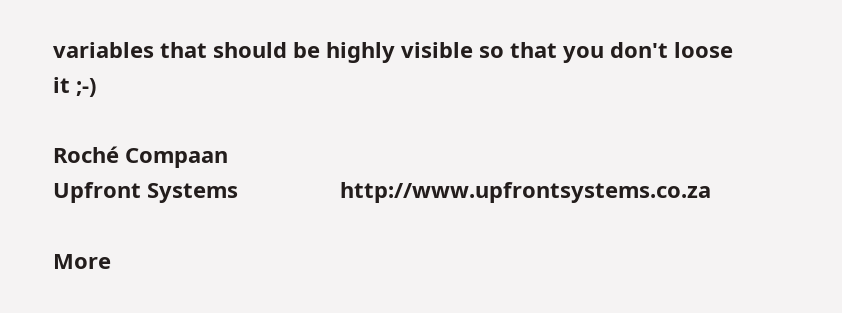variables that should be highly visible so that you don't loose it ;-)

Roché Compaan
Upfront Systems                 http://www.upfrontsystems.co.za

More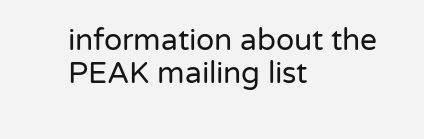information about the PEAK mailing list